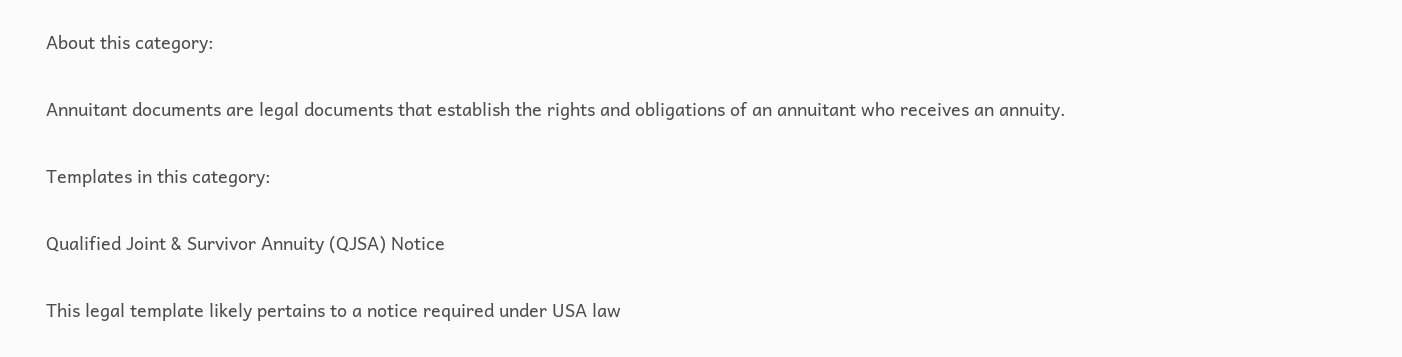About this category:

Annuitant documents are legal documents that establish the rights and obligations of an annuitant who receives an annuity.

Templates in this category:

Qualified Joint & Survivor Annuity (QJSA) Notice

This legal template likely pertains to a notice required under USA law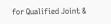for Qualified Joint &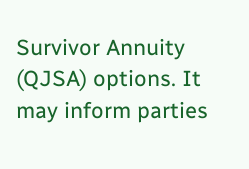Survivor Annuity (QJSA) options. It may inform parties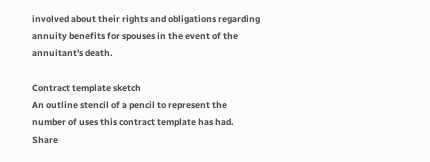involved about their rights and obligations regarding annuity benefits for spouses in the event of the annuitant's death.

Contract template sketch
An outline stencil of a pencil to represent the number of uses this contract template has had.
Share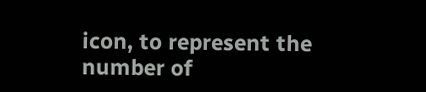icon, to represent the number of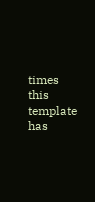times this template has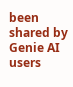been shared by Genie AI users